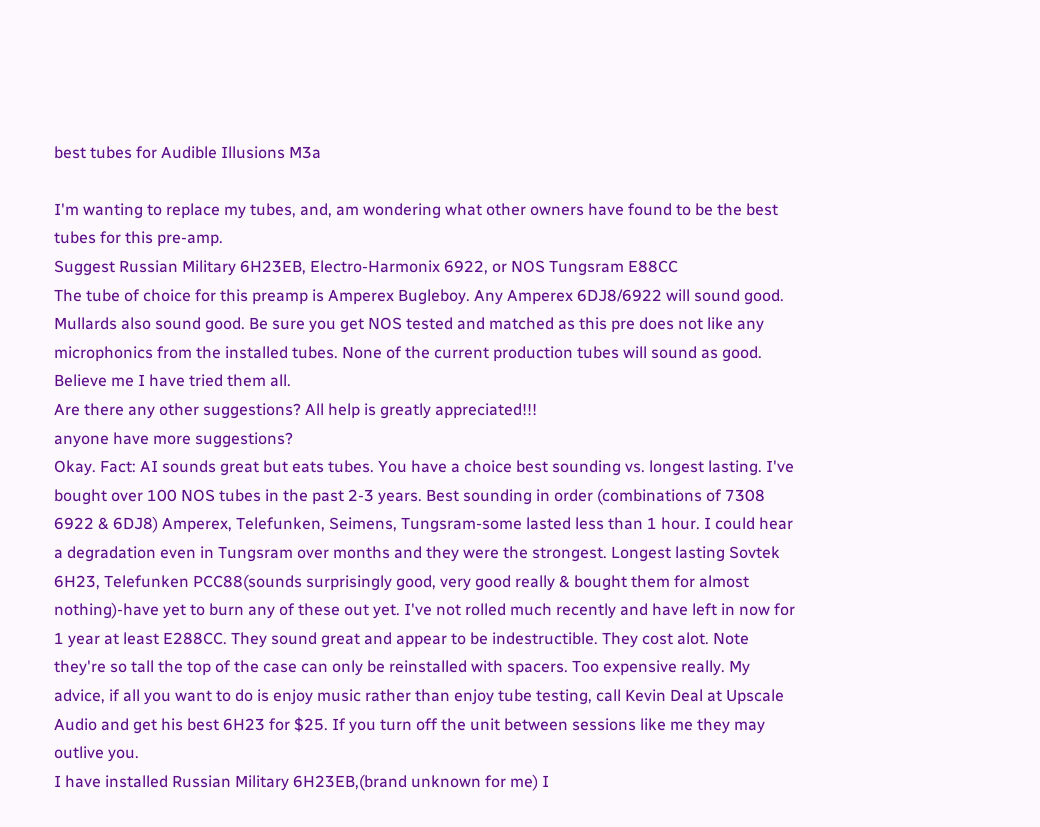best tubes for Audible Illusions M3a

I'm wanting to replace my tubes, and, am wondering what other owners have found to be the best tubes for this pre-amp.
Suggest Russian Military 6H23EB, Electro-Harmonix 6922, or NOS Tungsram E88CC
The tube of choice for this preamp is Amperex Bugleboy. Any Amperex 6DJ8/6922 will sound good. Mullards also sound good. Be sure you get NOS tested and matched as this pre does not like any microphonics from the installed tubes. None of the current production tubes will sound as good. Believe me I have tried them all.
Are there any other suggestions? All help is greatly appreciated!!!
anyone have more suggestions?
Okay. Fact: AI sounds great but eats tubes. You have a choice best sounding vs. longest lasting. I've bought over 100 NOS tubes in the past 2-3 years. Best sounding in order (combinations of 7308 6922 & 6DJ8) Amperex, Telefunken, Seimens, Tungsram-some lasted less than 1 hour. I could hear a degradation even in Tungsram over months and they were the strongest. Longest lasting Sovtek 6H23, Telefunken PCC88(sounds surprisingly good, very good really & bought them for almost nothing)-have yet to burn any of these out yet. I've not rolled much recently and have left in now for 1 year at least E288CC. They sound great and appear to be indestructible. They cost alot. Note they're so tall the top of the case can only be reinstalled with spacers. Too expensive really. My advice, if all you want to do is enjoy music rather than enjoy tube testing, call Kevin Deal at Upscale Audio and get his best 6H23 for $25. If you turn off the unit between sessions like me they may outlive you.
I have installed Russian Military 6H23EB,(brand unknown for me) I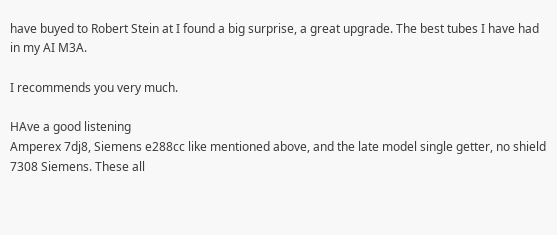have buyed to Robert Stein at I found a big surprise, a great upgrade. The best tubes I have had in my AI M3A.

I recommends you very much.

HAve a good listening
Amperex 7dj8, Siemens e288cc like mentioned above, and the late model single getter, no shield 7308 Siemens. These all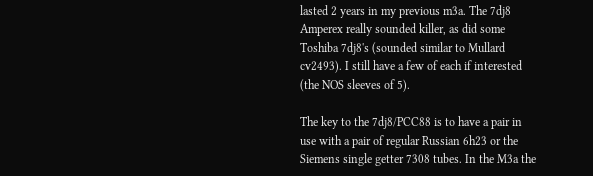lasted 2 years in my previous m3a. The 7dj8 Amperex really sounded killer, as did some Toshiba 7dj8's (sounded similar to Mullard cv2493). I still have a few of each if interested (the NOS sleeves of 5).

The key to the 7dj8/PCC88 is to have a pair in use with a pair of regular Russian 6h23 or the Siemens single getter 7308 tubes. In the M3a the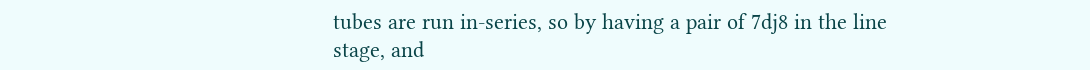tubes are run in-series, so by having a pair of 7dj8 in the line stage, and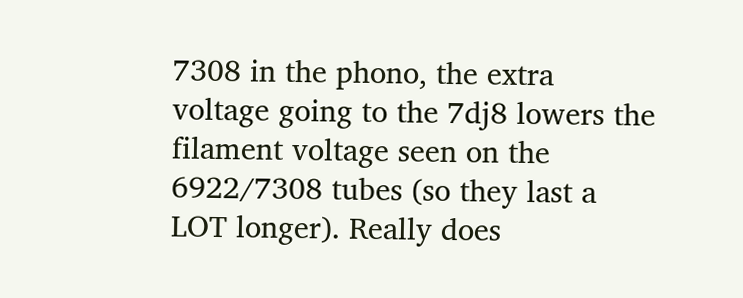7308 in the phono, the extra voltage going to the 7dj8 lowers the filament voltage seen on the 6922/7308 tubes (so they last a LOT longer). Really does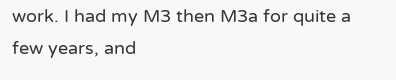work. I had my M3 then M3a for quite a few years, and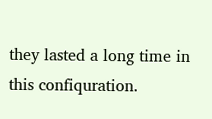they lasted a long time in this confiquration.